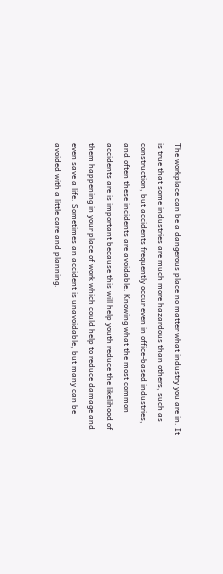The workplace can be a dangerous place no matter what industry you are in. It is true that some industries are much more hazardous than others, such as construction, but accidents frequently occur even in office-based industries, and often these incidents are avoidable. Knowing what the most common accidents are is important because this will help youth reduce the likelihood of them happening in your place of work which could help to reduce damage and even save a life. Sometimes an accident is unavoidable, but many can be avoided with a little care and planning.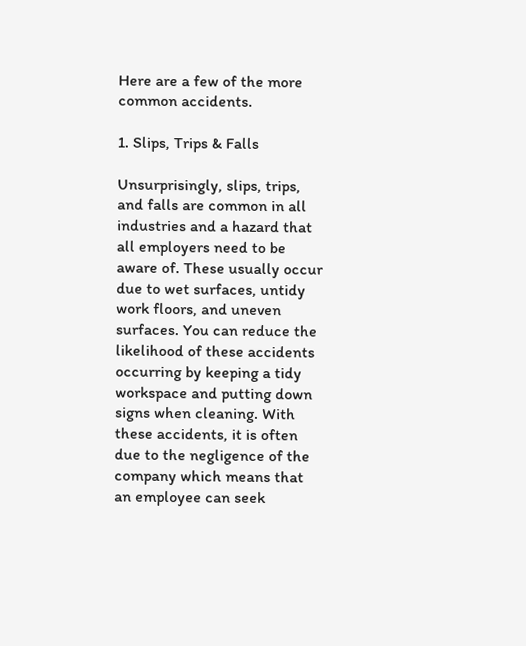Here are a few of the more common accidents.

1. Slips, Trips & Falls

Unsurprisingly, slips, trips, and falls are common in all industries and a hazard that all employers need to be aware of. These usually occur due to wet surfaces, untidy work floors, and uneven surfaces. You can reduce the likelihood of these accidents occurring by keeping a tidy workspace and putting down signs when cleaning. With these accidents, it is often due to the negligence of the company which means that an employee can seek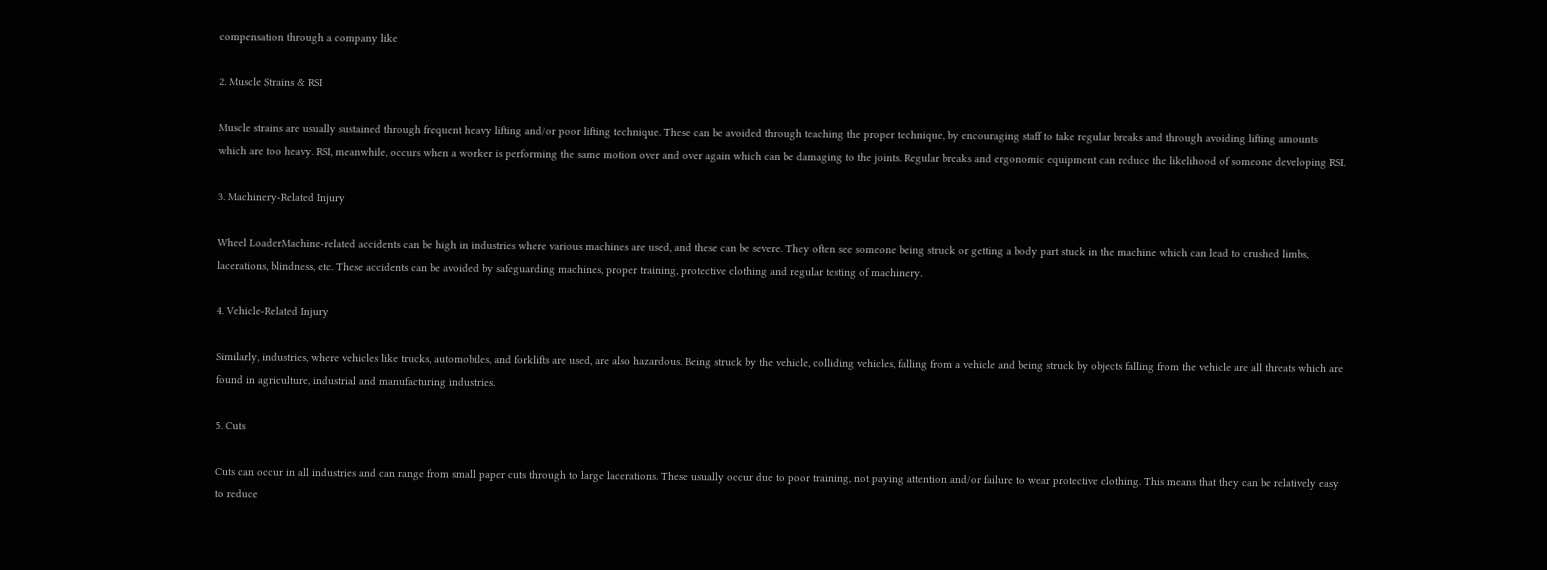compensation through a company like

2. Muscle Strains & RSI

Muscle strains are usually sustained through frequent heavy lifting and/or poor lifting technique. These can be avoided through teaching the proper technique, by encouraging staff to take regular breaks and through avoiding lifting amounts which are too heavy. RSI, meanwhile, occurs when a worker is performing the same motion over and over again which can be damaging to the joints. Regular breaks and ergonomic equipment can reduce the likelihood of someone developing RSI.

3. Machinery-Related Injury

Wheel LoaderMachine-related accidents can be high in industries where various machines are used, and these can be severe. They often see someone being struck or getting a body part stuck in the machine which can lead to crushed limbs, lacerations, blindness, etc. These accidents can be avoided by safeguarding machines, proper training, protective clothing and regular testing of machinery.

4. Vehicle-Related Injury

Similarly, industries, where vehicles like trucks, automobiles, and forklifts are used, are also hazardous. Being struck by the vehicle, colliding vehicles, falling from a vehicle and being struck by objects falling from the vehicle are all threats which are found in agriculture, industrial and manufacturing industries.

5. Cuts

Cuts can occur in all industries and can range from small paper cuts through to large lacerations. These usually occur due to poor training, not paying attention and/or failure to wear protective clothing. This means that they can be relatively easy to reduce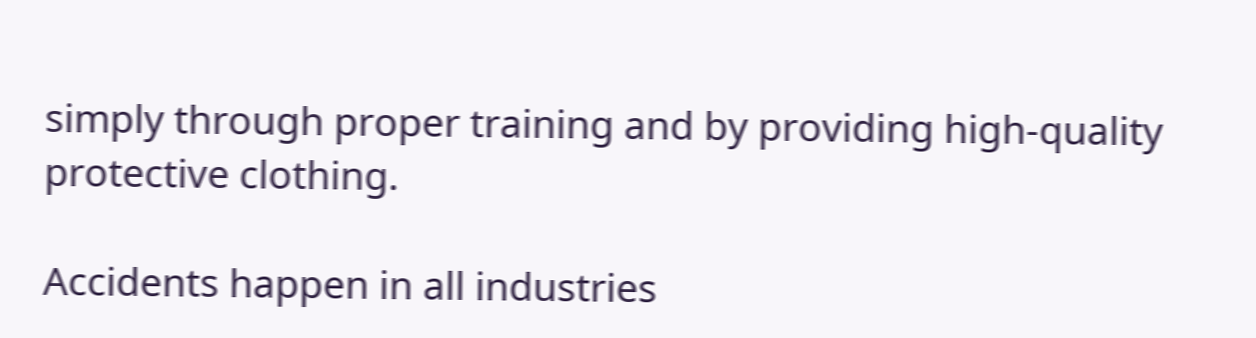simply through proper training and by providing high-quality protective clothing.

Accidents happen in all industries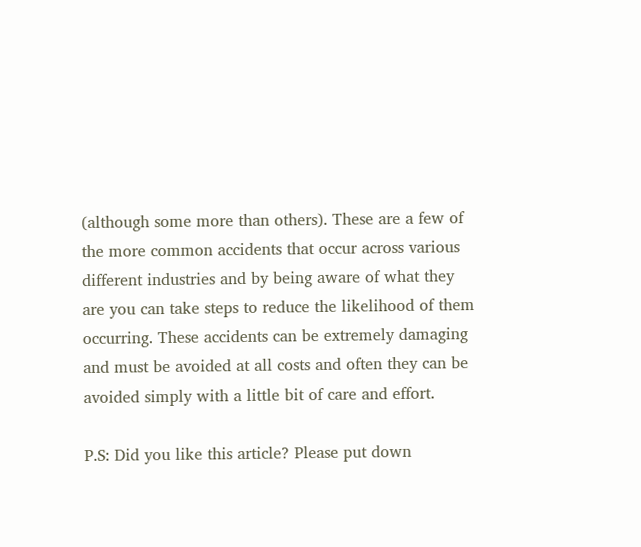(although some more than others). These are a few of the more common accidents that occur across various different industries and by being aware of what they are you can take steps to reduce the likelihood of them occurring. These accidents can be extremely damaging and must be avoided at all costs and often they can be avoided simply with a little bit of care and effort.

P.S: Did you like this article? Please put down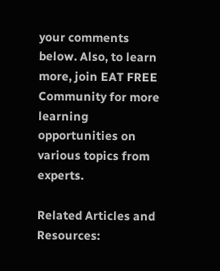your comments below. Also, to learn more, join EAT FREE Community for more learning opportunities on various topics from experts.

Related Articles and Resources: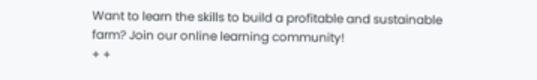Want to learn the skills to build a profitable and sustainable farm? Join our online learning community!
+ +